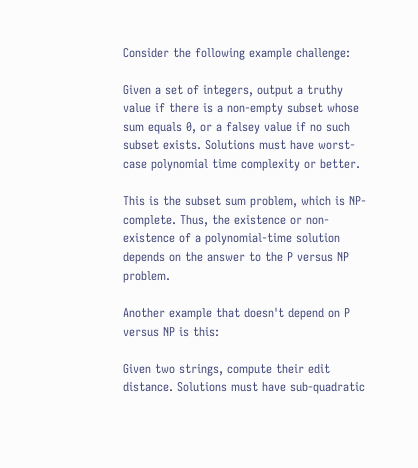Consider the following example challenge:

Given a set of integers, output a truthy value if there is a non-empty subset whose sum equals 0, or a falsey value if no such subset exists. Solutions must have worst-case polynomial time complexity or better.

This is the subset sum problem, which is NP-complete. Thus, the existence or non-existence of a polynomial-time solution depends on the answer to the P versus NP problem.

Another example that doesn't depend on P versus NP is this:

Given two strings, compute their edit distance. Solutions must have sub-quadratic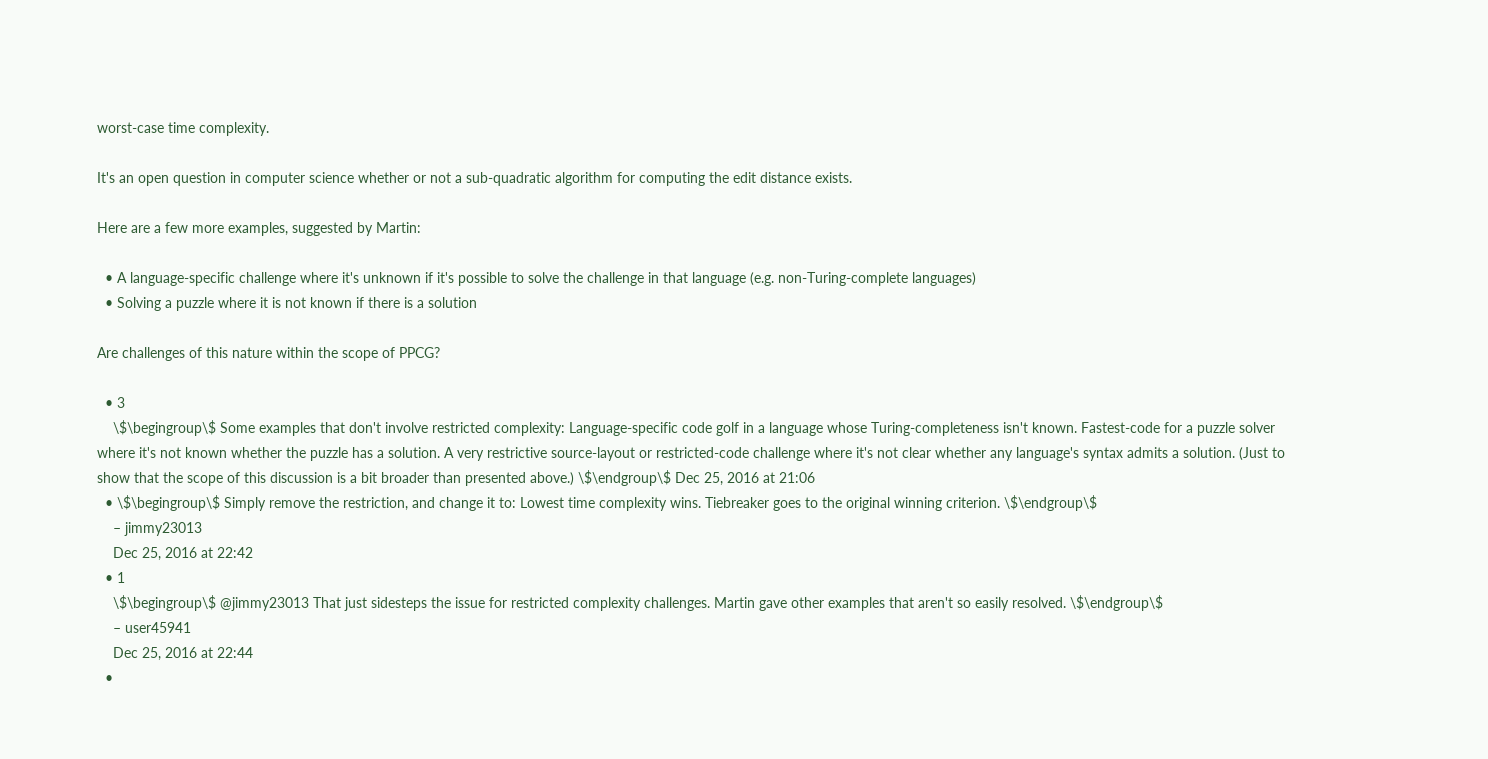worst-case time complexity.

It's an open question in computer science whether or not a sub-quadratic algorithm for computing the edit distance exists.

Here are a few more examples, suggested by Martin:

  • A language-specific challenge where it's unknown if it's possible to solve the challenge in that language (e.g. non-Turing-complete languages)
  • Solving a puzzle where it is not known if there is a solution

Are challenges of this nature within the scope of PPCG?

  • 3
    \$\begingroup\$ Some examples that don't involve restricted complexity: Language-specific code golf in a language whose Turing-completeness isn't known. Fastest-code for a puzzle solver where it's not known whether the puzzle has a solution. A very restrictive source-layout or restricted-code challenge where it's not clear whether any language's syntax admits a solution. (Just to show that the scope of this discussion is a bit broader than presented above.) \$\endgroup\$ Dec 25, 2016 at 21:06
  • \$\begingroup\$ Simply remove the restriction, and change it to: Lowest time complexity wins. Tiebreaker goes to the original winning criterion. \$\endgroup\$
    – jimmy23013
    Dec 25, 2016 at 22:42
  • 1
    \$\begingroup\$ @jimmy23013 That just sidesteps the issue for restricted complexity challenges. Martin gave other examples that aren't so easily resolved. \$\endgroup\$
    – user45941
    Dec 25, 2016 at 22:44
  •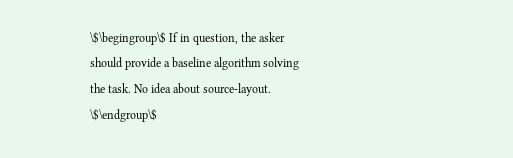\$\begingroup\$ If in question, the asker should provide a baseline algorithm solving the task. No idea about source-layout. \$\endgroup\$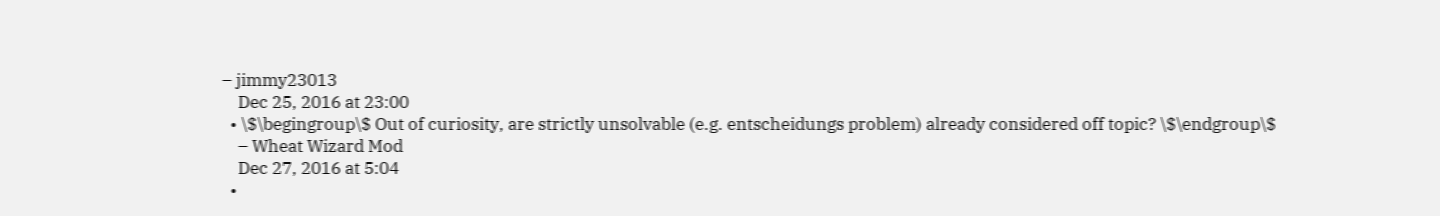– jimmy23013
    Dec 25, 2016 at 23:00
  • \$\begingroup\$ Out of curiosity, are strictly unsolvable (e.g. entscheidungs problem) already considered off topic? \$\endgroup\$
    – Wheat Wizard Mod
    Dec 27, 2016 at 5:04
  •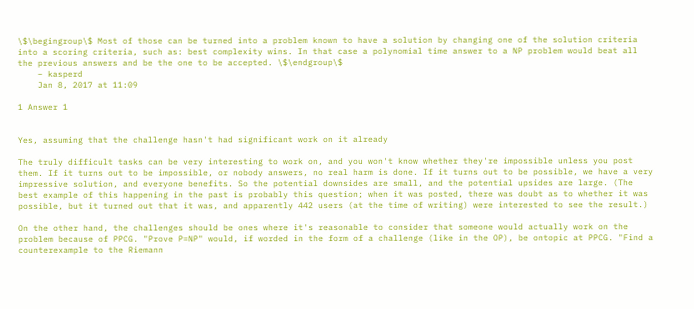\$\begingroup\$ Most of those can be turned into a problem known to have a solution by changing one of the solution criteria into a scoring criteria, such as: best complexity wins. In that case a polynomial time answer to a NP problem would beat all the previous answers and be the one to be accepted. \$\endgroup\$
    – kasperd
    Jan 8, 2017 at 11:09

1 Answer 1


Yes, assuming that the challenge hasn't had significant work on it already

The truly difficult tasks can be very interesting to work on, and you won't know whether they're impossible unless you post them. If it turns out to be impossible, or nobody answers, no real harm is done. If it turns out to be possible, we have a very impressive solution, and everyone benefits. So the potential downsides are small, and the potential upsides are large. (The best example of this happening in the past is probably this question; when it was posted, there was doubt as to whether it was possible, but it turned out that it was, and apparently 442 users (at the time of writing) were interested to see the result.)

On the other hand, the challenges should be ones where it's reasonable to consider that someone would actually work on the problem because of PPCG. "Prove P=NP" would, if worded in the form of a challenge (like in the OP), be ontopic at PPCG. "Find a counterexample to the Riemann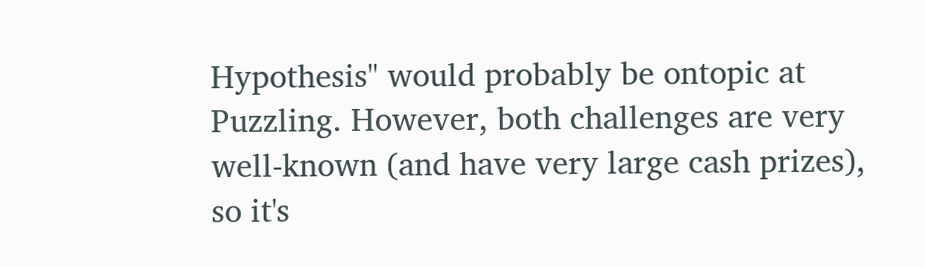Hypothesis" would probably be ontopic at Puzzling. However, both challenges are very well-known (and have very large cash prizes), so it's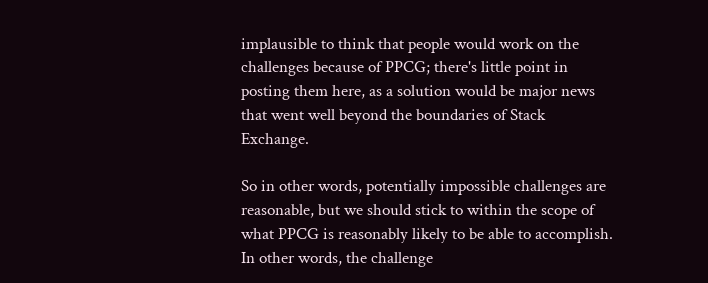implausible to think that people would work on the challenges because of PPCG; there's little point in posting them here, as a solution would be major news that went well beyond the boundaries of Stack Exchange.

So in other words, potentially impossible challenges are reasonable, but we should stick to within the scope of what PPCG is reasonably likely to be able to accomplish. In other words, the challenge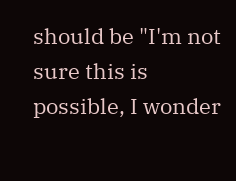should be "I'm not sure this is possible, I wonder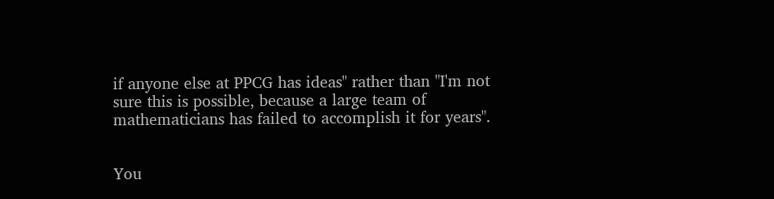if anyone else at PPCG has ideas" rather than "I'm not sure this is possible, because a large team of mathematicians has failed to accomplish it for years".


You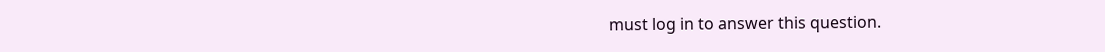must log in to answer this question.